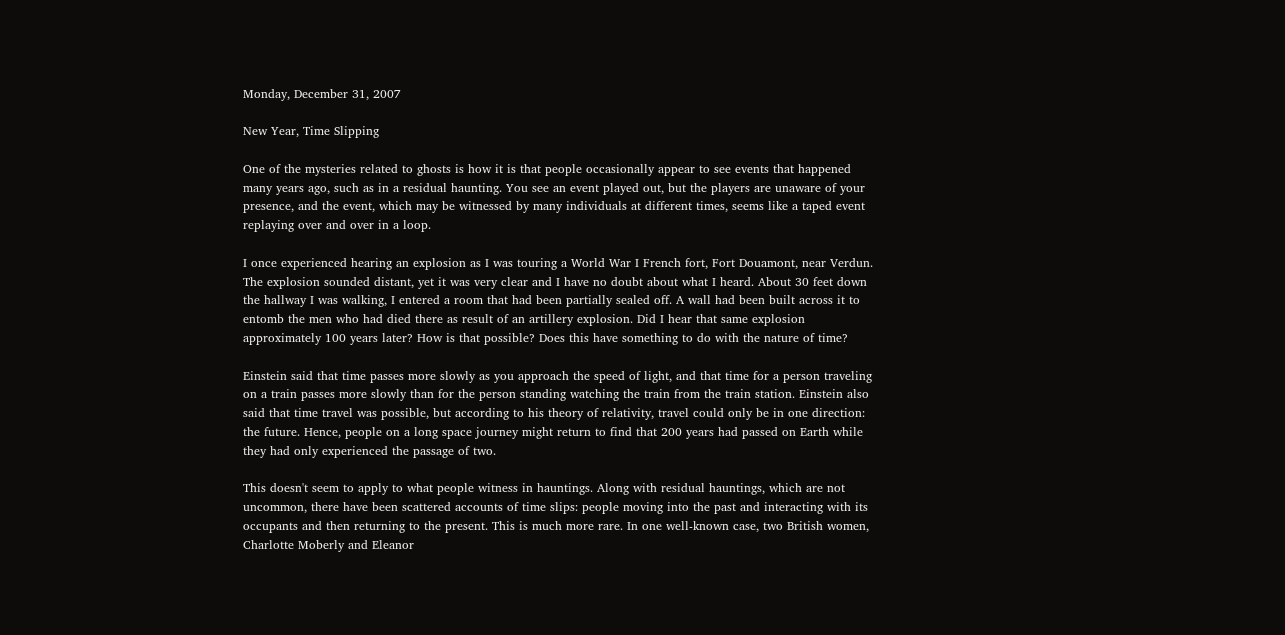Monday, December 31, 2007

New Year, Time Slipping

One of the mysteries related to ghosts is how it is that people occasionally appear to see events that happened many years ago, such as in a residual haunting. You see an event played out, but the players are unaware of your presence, and the event, which may be witnessed by many individuals at different times, seems like a taped event replaying over and over in a loop.

I once experienced hearing an explosion as I was touring a World War I French fort, Fort Douamont, near Verdun. The explosion sounded distant, yet it was very clear and I have no doubt about what I heard. About 30 feet down the hallway I was walking, I entered a room that had been partially sealed off. A wall had been built across it to entomb the men who had died there as result of an artillery explosion. Did I hear that same explosion approximately 100 years later? How is that possible? Does this have something to do with the nature of time?

Einstein said that time passes more slowly as you approach the speed of light, and that time for a person traveling on a train passes more slowly than for the person standing watching the train from the train station. Einstein also said that time travel was possible, but according to his theory of relativity, travel could only be in one direction: the future. Hence, people on a long space journey might return to find that 200 years had passed on Earth while they had only experienced the passage of two.

This doesn't seem to apply to what people witness in hauntings. Along with residual hauntings, which are not uncommon, there have been scattered accounts of time slips: people moving into the past and interacting with its occupants and then returning to the present. This is much more rare. In one well-known case, two British women, Charlotte Moberly and Eleanor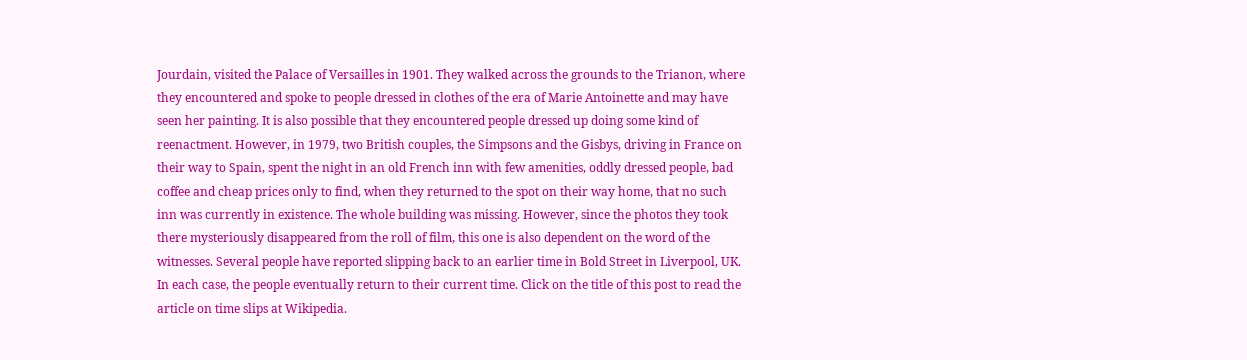Jourdain, visited the Palace of Versailles in 1901. They walked across the grounds to the Trianon, where they encountered and spoke to people dressed in clothes of the era of Marie Antoinette and may have seen her painting. It is also possible that they encountered people dressed up doing some kind of reenactment. However, in 1979, two British couples, the Simpsons and the Gisbys, driving in France on their way to Spain, spent the night in an old French inn with few amenities, oddly dressed people, bad coffee and cheap prices only to find, when they returned to the spot on their way home, that no such inn was currently in existence. The whole building was missing. However, since the photos they took there mysteriously disappeared from the roll of film, this one is also dependent on the word of the witnesses. Several people have reported slipping back to an earlier time in Bold Street in Liverpool, UK. In each case, the people eventually return to their current time. Click on the title of this post to read the article on time slips at Wikipedia.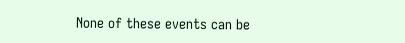None of these events can be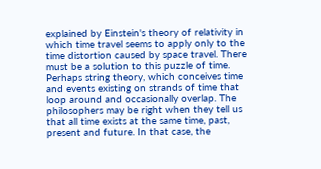explained by Einstein's theory of relativity in which time travel seems to apply only to the time distortion caused by space travel. There must be a solution to this puzzle of time. Perhaps string theory, which conceives time and events existing on strands of time that loop around and occasionally overlap. The philosophers may be right when they tell us that all time exists at the same time, past, present and future. In that case, the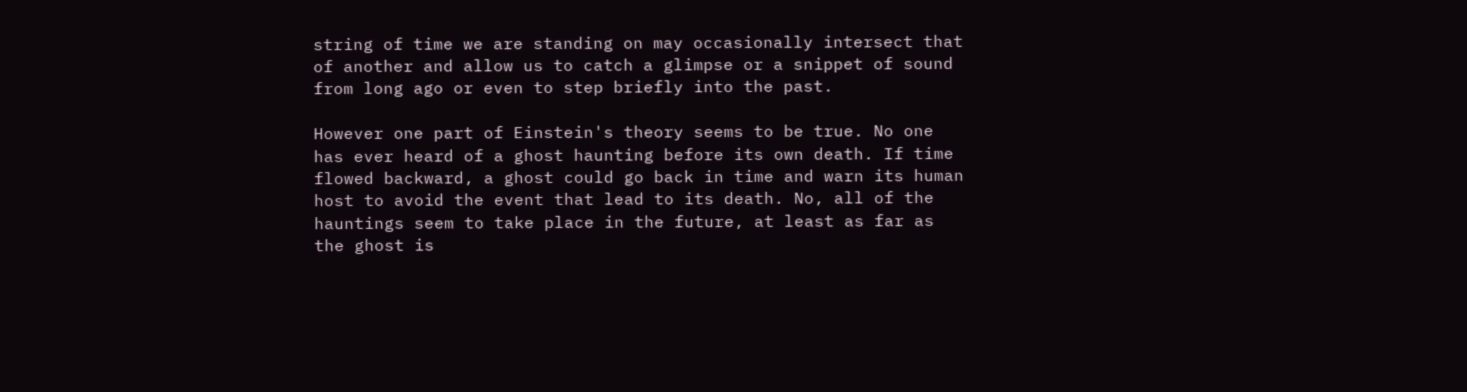string of time we are standing on may occasionally intersect that of another and allow us to catch a glimpse or a snippet of sound from long ago or even to step briefly into the past.

However one part of Einstein's theory seems to be true. No one has ever heard of a ghost haunting before its own death. If time flowed backward, a ghost could go back in time and warn its human host to avoid the event that lead to its death. No, all of the hauntings seem to take place in the future, at least as far as the ghost is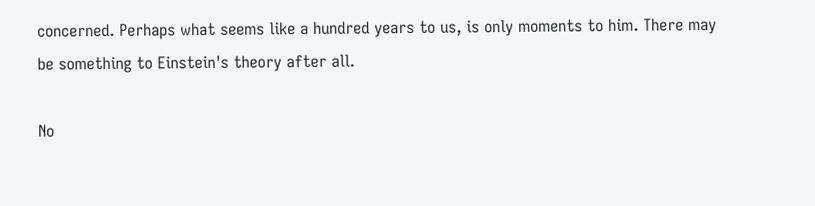concerned. Perhaps what seems like a hundred years to us, is only moments to him. There may be something to Einstein's theory after all.

No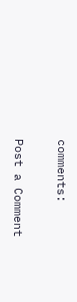comments:

Post a Comment